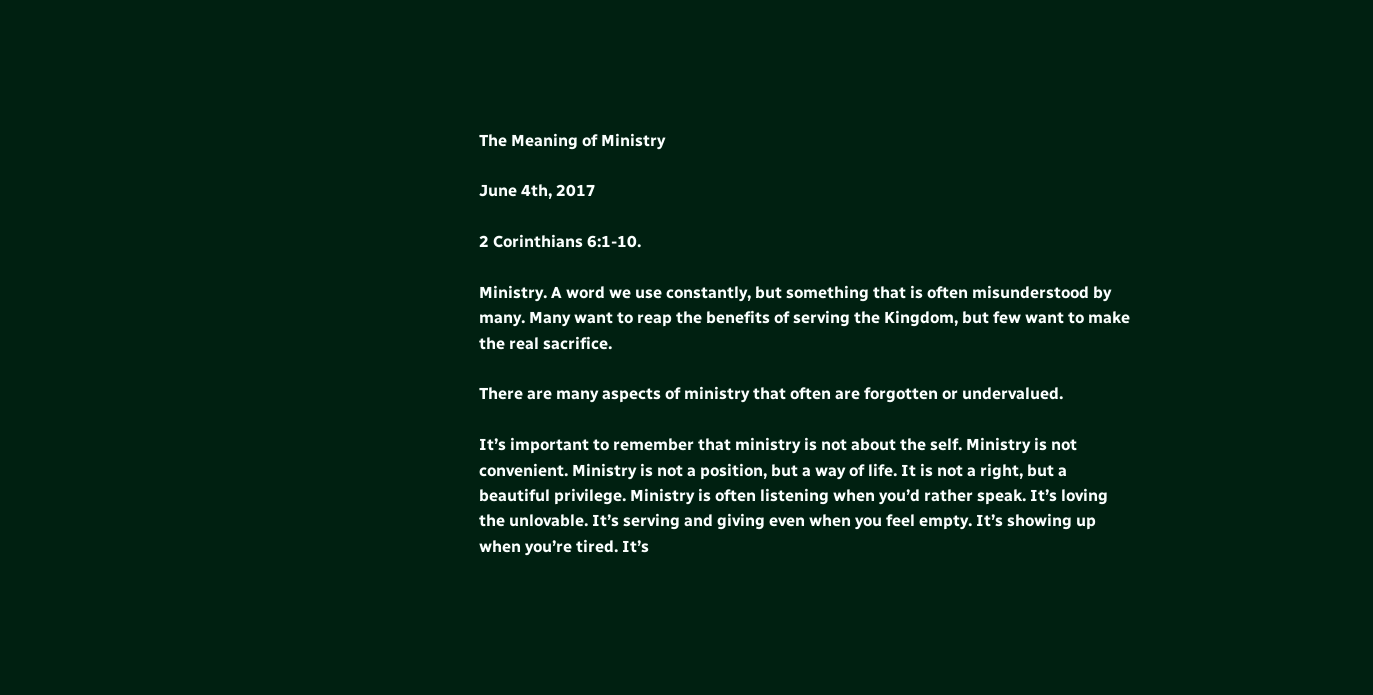The Meaning of Ministry

June 4th, 2017

2 Corinthians 6:1-10.

Ministry. A word we use constantly, but something that is often misunderstood by many. Many want to reap the benefits of serving the Kingdom, but few want to make the real sacrifice.

There are many aspects of ministry that often are forgotten or undervalued.

It’s important to remember that ministry is not about the self. Ministry is not convenient. Ministry is not a position, but a way of life. It is not a right, but a beautiful privilege. Ministry is often listening when you’d rather speak. It’s loving the unlovable. It’s serving and giving even when you feel empty. It’s showing up when you’re tired. It’s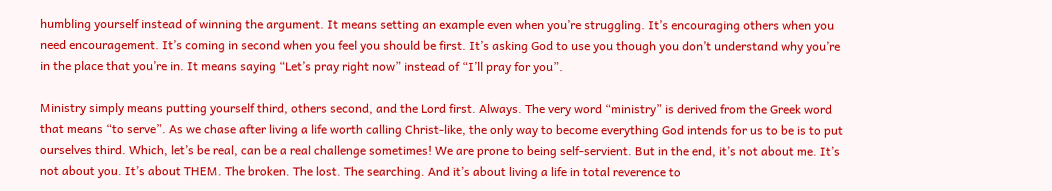humbling yourself instead of winning the argument. It means setting an example even when you’re struggling. It’s encouraging others when you need encouragement. It’s coming in second when you feel you should be first. It’s asking God to use you though you don’t understand why you’re in the place that you’re in. It means saying “Let’s pray right now” instead of “I’ll pray for you”.

Ministry simply means putting yourself third, others second, and the Lord first. Always. The very word “ministry” is derived from the Greek word that means “to serve”. As we chase after living a life worth calling Christ-like, the only way to become everything God intends for us to be is to put ourselves third. Which, let’s be real, can be a real challenge sometimes! We are prone to being self-servient. But in the end, it’s not about me. It’s not about you. It’s about THEM. The broken. The lost. The searching. And it’s about living a life in total reverence to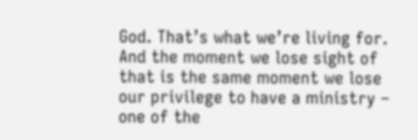God. That’s what we’re living for. And the moment we lose sight of that is the same moment we lose our privilege to have a ministry – one of the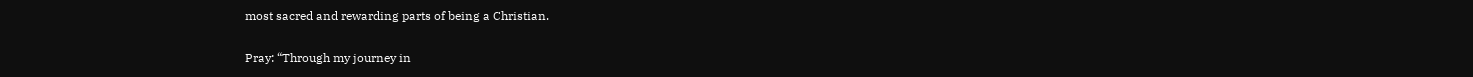most sacred and rewarding parts of being a Christian.

Pray: “Through my journey in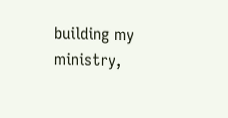building my ministry,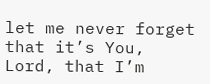let me never forget that it’s You, Lord, that I’m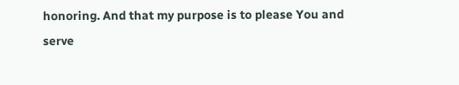honoring. And that my purpose is to please You and serve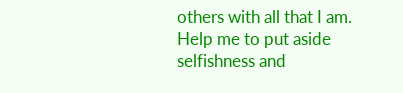others with all that I am. Help me to put aside selfishness and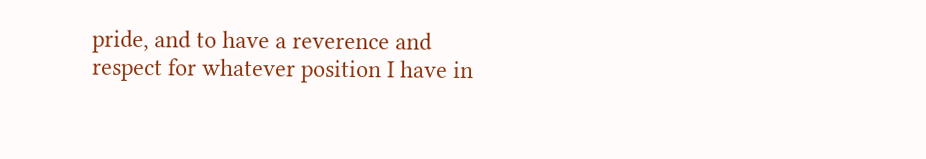pride, and to have a reverence and respect for whatever position I have in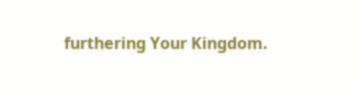furthering Your Kingdom.